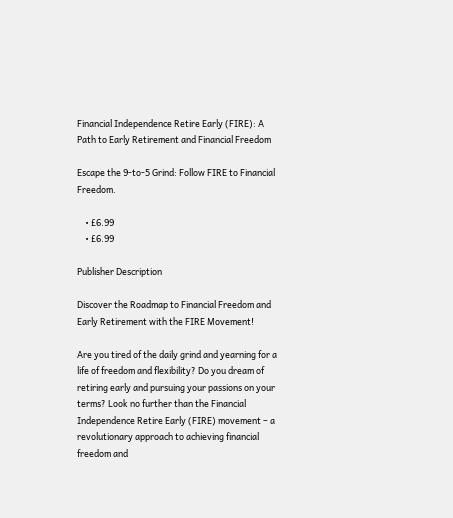Financial Independence Retire Early (FIRE): A Path to Early Retirement and Financial Freedom

Escape the 9-to-5 Grind: Follow FIRE to Financial Freedom.

    • £6.99
    • £6.99

Publisher Description

Discover the Roadmap to Financial Freedom and Early Retirement with the FIRE Movement!

Are you tired of the daily grind and yearning for a life of freedom and flexibility? Do you dream of retiring early and pursuing your passions on your terms? Look no further than the Financial Independence Retire Early (FIRE) movement – a revolutionary approach to achieving financial freedom and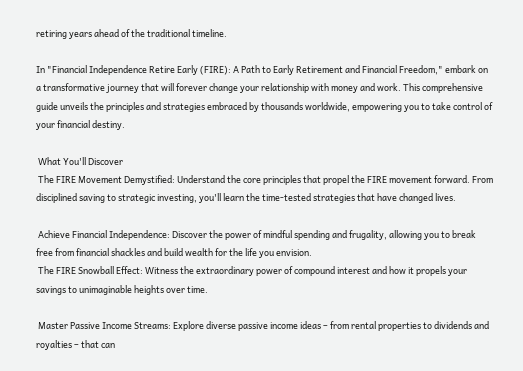retiring years ahead of the traditional timeline.

In "Financial Independence Retire Early (FIRE): A Path to Early Retirement and Financial Freedom," embark on a transformative journey that will forever change your relationship with money and work. This comprehensive guide unveils the principles and strategies embraced by thousands worldwide, empowering you to take control of your financial destiny.

 What You'll Discover
 The FIRE Movement Demystified: Understand the core principles that propel the FIRE movement forward. From disciplined saving to strategic investing, you'll learn the time-tested strategies that have changed lives.

 Achieve Financial Independence: Discover the power of mindful spending and frugality, allowing you to break free from financial shackles and build wealth for the life you envision.
 The FIRE Snowball Effect: Witness the extraordinary power of compound interest and how it propels your savings to unimaginable heights over time.

 Master Passive Income Streams: Explore diverse passive income ideas – from rental properties to dividends and royalties – that can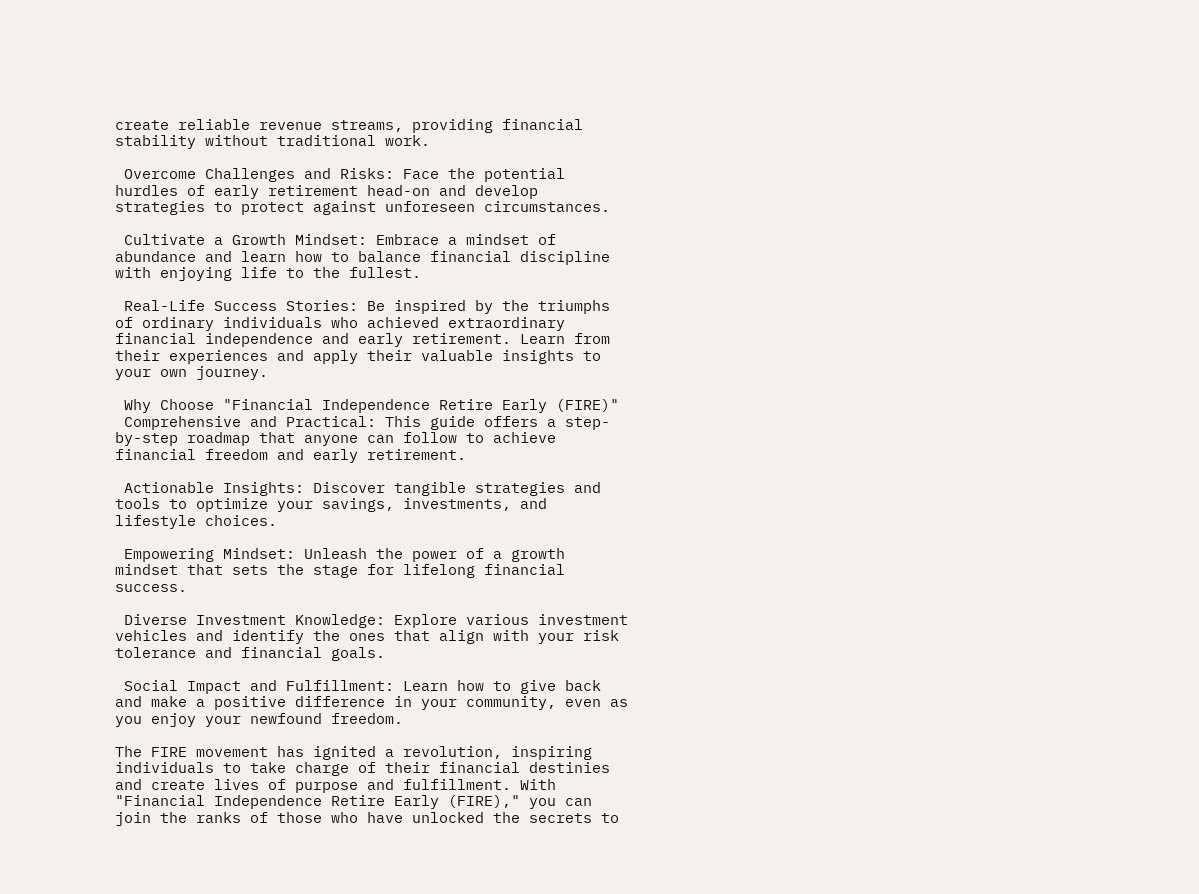create reliable revenue streams, providing financial stability without traditional work.

 Overcome Challenges and Risks: Face the potential hurdles of early retirement head-on and develop strategies to protect against unforeseen circumstances.

 Cultivate a Growth Mindset: Embrace a mindset of abundance and learn how to balance financial discipline with enjoying life to the fullest.

 Real-Life Success Stories: Be inspired by the triumphs of ordinary individuals who achieved extraordinary financial independence and early retirement. Learn from their experiences and apply their valuable insights to your own journey.

 Why Choose "Financial Independence Retire Early (FIRE)"
 Comprehensive and Practical: This guide offers a step-by-step roadmap that anyone can follow to achieve financial freedom and early retirement.

 Actionable Insights: Discover tangible strategies and tools to optimize your savings, investments, and lifestyle choices.

 Empowering Mindset: Unleash the power of a growth mindset that sets the stage for lifelong financial success.

 Diverse Investment Knowledge: Explore various investment vehicles and identify the ones that align with your risk tolerance and financial goals.

 Social Impact and Fulfillment: Learn how to give back and make a positive difference in your community, even as you enjoy your newfound freedom.

The FIRE movement has ignited a revolution, inspiring individuals to take charge of their financial destinies and create lives of purpose and fulfillment. With "Financial Independence Retire Early (FIRE)," you can join the ranks of those who have unlocked the secrets to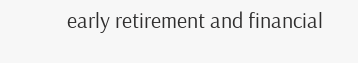early retirement and financial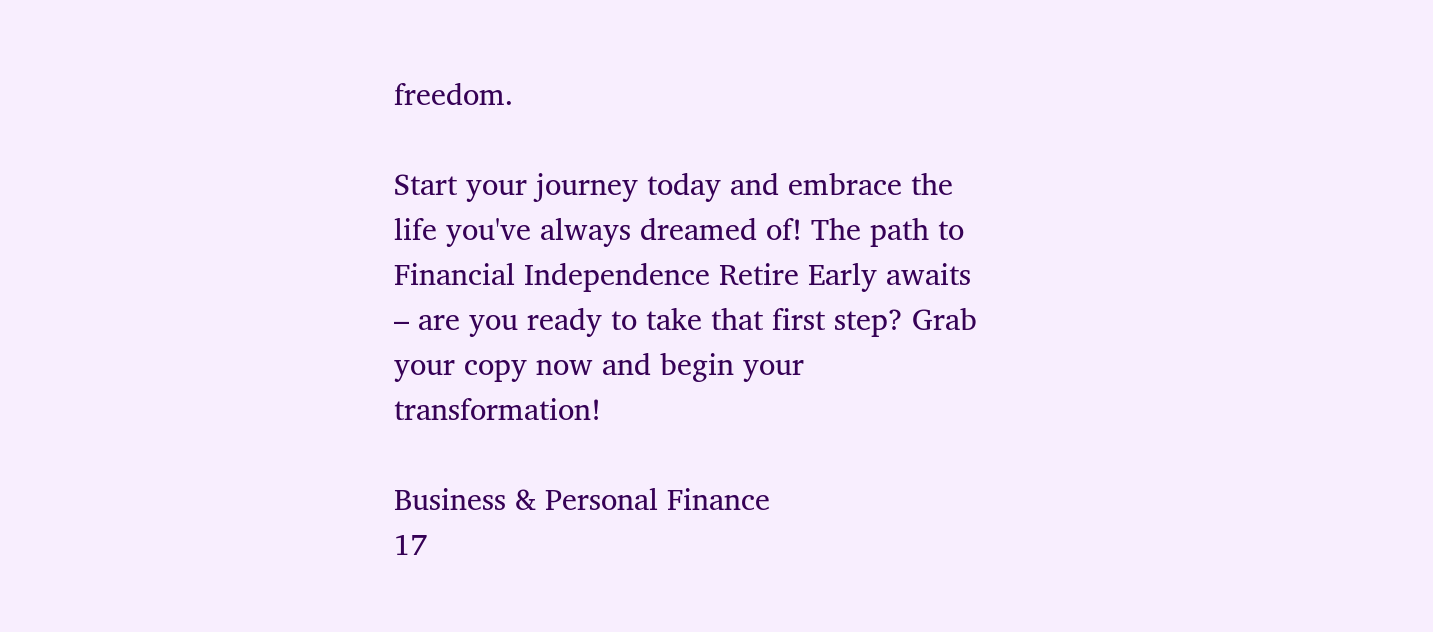freedom.

Start your journey today and embrace the life you've always dreamed of! The path to Financial Independence Retire Early awaits – are you ready to take that first step? Grab your copy now and begin your transformation!

Business & Personal Finance
17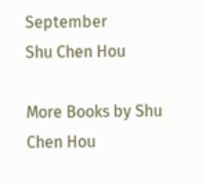September
Shu Chen Hou

More Books by Shu Chen Hou